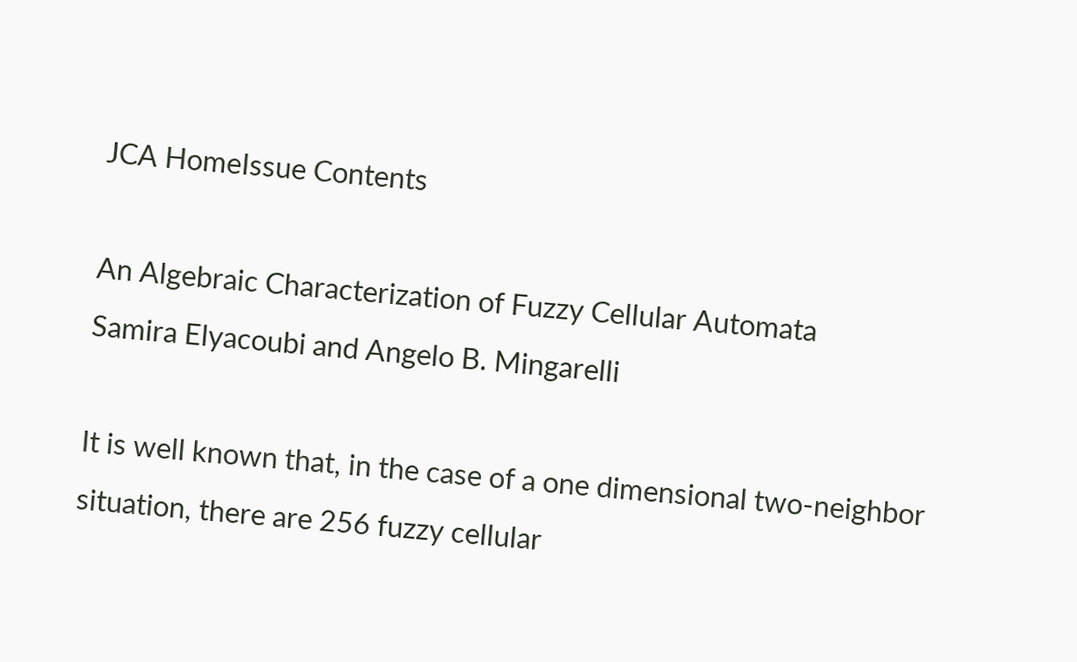JCA HomeIssue Contents

An Algebraic Characterization of Fuzzy Cellular Automata
Samira Elyacoubi and Angelo B. Mingarelli

It is well known that, in the case of a one dimensional two-neighbor situation, there are 256 fuzzy cellular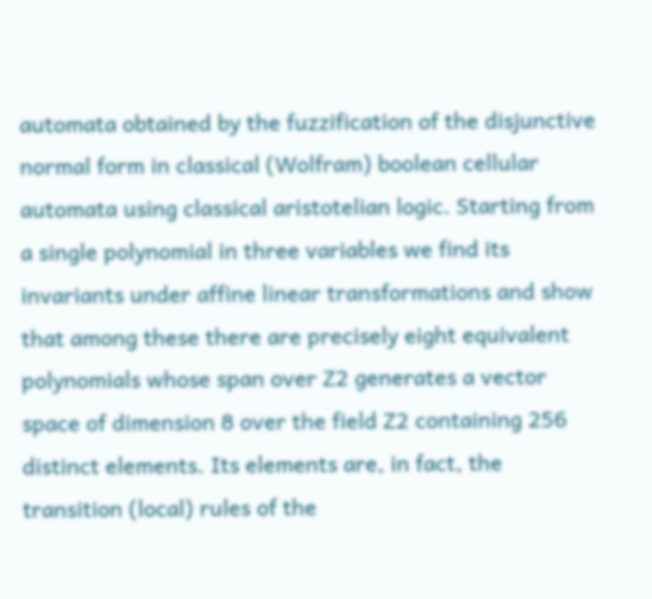automata obtained by the fuzzification of the disjunctive normal form in classical (Wolfram) boolean cellular automata using classical aristotelian logic. Starting from a single polynomial in three variables we find its invariants under affine linear transformations and show that among these there are precisely eight equivalent polynomials whose span over Z2 generates a vector space of dimension 8 over the field Z2 containing 256 distinct elements. Its elements are, in fact, the transition (local) rules of the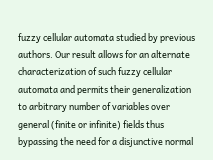fuzzy cellular automata studied by previous authors. Our result allows for an alternate characterization of such fuzzy cellular automata and permits their generalization to arbitrary number of variables over general (finite or infinite) fields thus bypassing the need for a disjunctive normal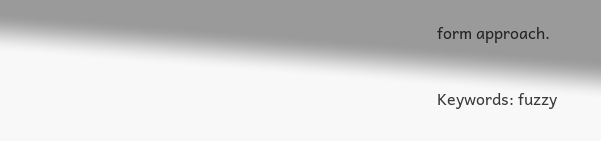form approach.

Keywords: fuzzy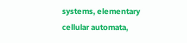systems, elementary cellular automata,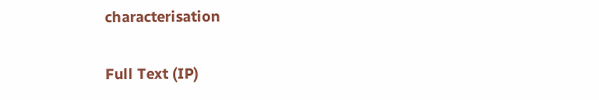characterisation

Full Text (IP)